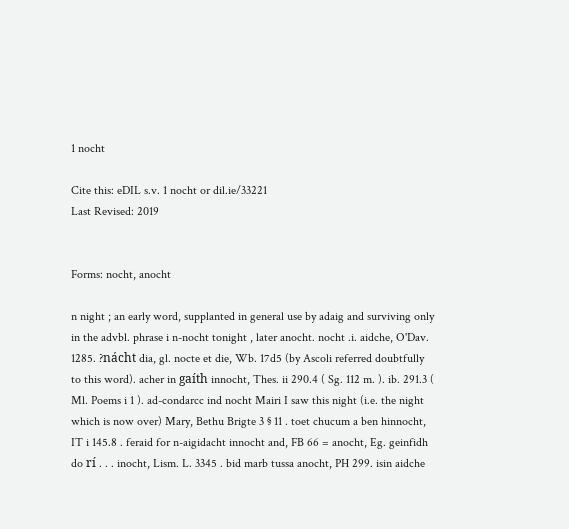1 nocht

Cite this: eDIL s.v. 1 nocht or dil.ie/33221
Last Revised: 2019


Forms: nocht, anocht

n night ; an early word, supplanted in general use by adaig and surviving only in the advbl. phrase i n-nocht tonight , later anocht. nocht .i. aidche, O'Dav. 1285. ?nácht dia, gl. nocte et die, Wb. 17d5 (by Ascoli referred doubtfully to this word). acher in gaíth innocht, Thes. ii 290.4 ( Sg. 112 m. ). ib. 291.3 ( Ml. Poems i 1 ). ad-condarcc ind nocht Mairi I saw this night (i.e. the night which is now over) Mary, Bethu Brigte 3 § 11 . toet chucum a ben hinnocht, IT i 145.8 . feraid for n-aigidacht innocht and, FB 66 = anocht, Eg. geinfidh do rí . . . inocht, Lism. L. 3345 . bid marb tussa anocht, PH 299. isin aidche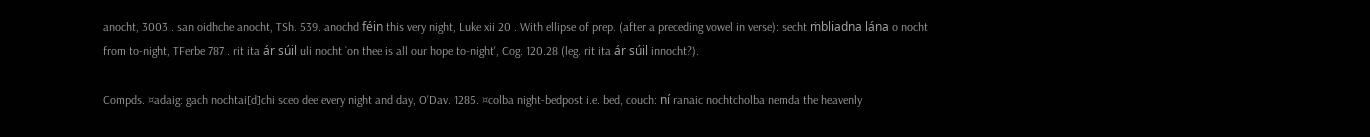anocht, 3003 . san oidhche anocht, TSh. 539. anochd féin this very night, Luke xii 20 . With ellipse of prep. (after a preceding vowel in verse): secht ṁbliadna lána o nocht from to-night, TFerbe 787 . rit ita ár súil uli nocht `on thee is all our hope to-night', Cog. 120.28 (leg. rit ita ár súil innocht?).

Compds. ¤adaig: gach nochtai[d]chi sceo dee every night and day, O'Dav. 1285. ¤colba night-bedpost i.e. bed, couch: ní ranaic nochtcholba nemda the heavenly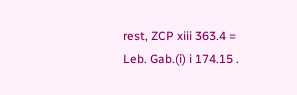rest, ZCP xiii 363.4 = Leb. Gab.(i) i 174.15 .